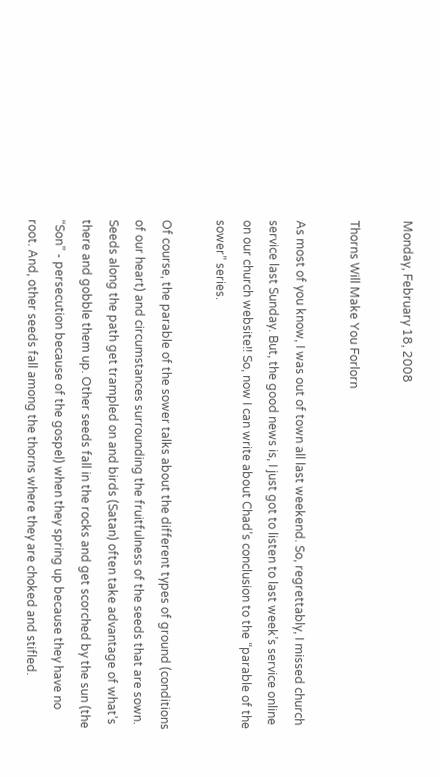Monday, February 18, 2008

Thorns Will Make You Forlorn

As most of you know, I was out of town all last weekend. So, regrettably, I missed church service last Sunday. But, the good news is, I just got to listen to last week’s service online on our church website!! So, now I can write about Chad’s conclusion to the “parable of the sower” series.

Of course, the parable of the sower talks about the different types of ground (conditions of our heart) and circumstances surrounding the fruitfulness of the seeds that are sown. Seeds along the path get trampled on and birds (Satan) often take advantage of what’s there and gobble them up. Other seeds fall in the rocks and get scorched by the sun (the “Son” - persecution because of the gospel) when they spring up because they have no root. And, other seeds fall among the thorns where they are choked and stifled.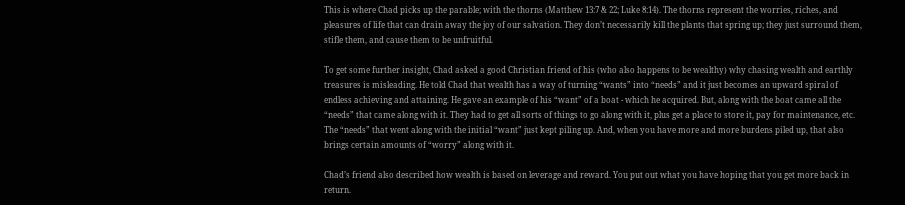This is where Chad picks up the parable; with the thorns (Matthew 13:7 & 22; Luke 8:14). The thorns represent the worries, riches, and pleasures of life that can drain away the joy of our salvation. They don’t necessarily kill the plants that spring up; they just surround them, stifle them, and cause them to be unfruitful.

To get some further insight, Chad asked a good Christian friend of his (who also happens to be wealthy) why chasing wealth and earthly treasures is misleading. He told Chad that wealth has a way of turning “wants” into “needs” and it just becomes an upward spiral of endless achieving and attaining. He gave an example of his “want” of a boat - which he acquired. But, along with the boat came all the “needs” that came along with it. They had to get all sorts of things to go along with it, plus get a place to store it, pay for maintenance, etc. The “needs” that went along with the initial “want” just kept piling up. And, when you have more and more burdens piled up, that also brings certain amounts of “worry” along with it.

Chad’s friend also described how wealth is based on leverage and reward. You put out what you have hoping that you get more back in return.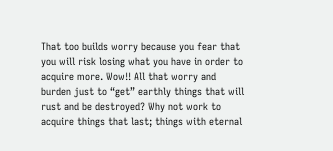That too builds worry because you fear that you will risk losing what you have in order to acquire more. Wow!! All that worry and burden just to “get” earthly things that will rust and be destroyed? Why not work to acquire things that last; things with eternal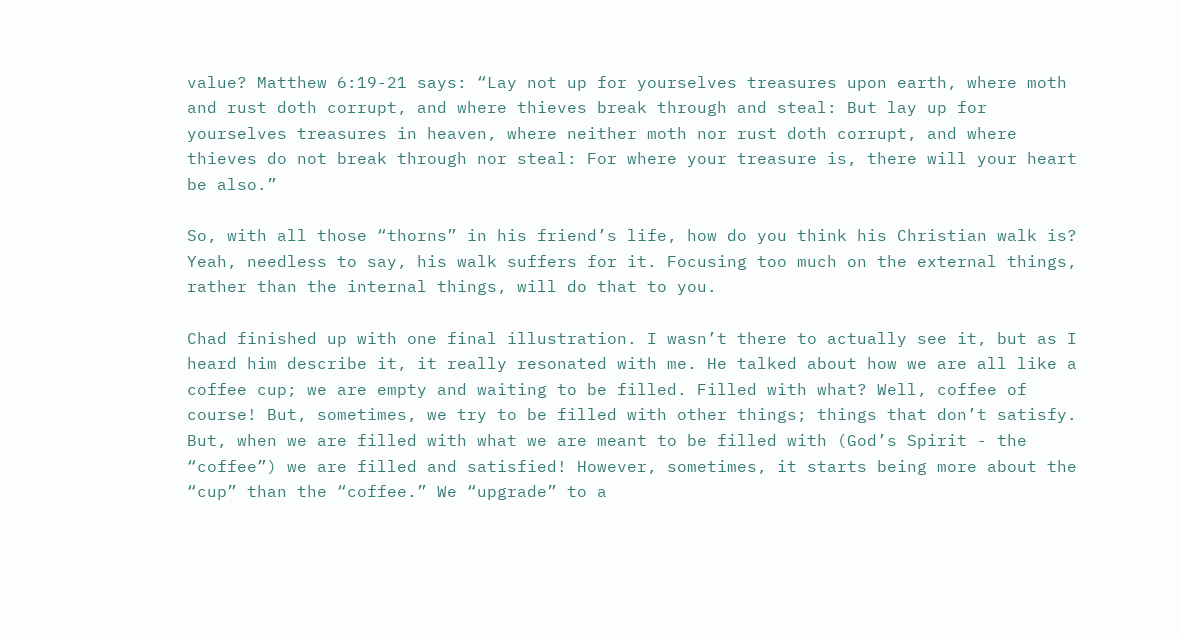value? Matthew 6:19-21 says: “Lay not up for yourselves treasures upon earth, where moth and rust doth corrupt, and where thieves break through and steal: But lay up for yourselves treasures in heaven, where neither moth nor rust doth corrupt, and where thieves do not break through nor steal: For where your treasure is, there will your heart be also.”

So, with all those “thorns” in his friend’s life, how do you think his Christian walk is? Yeah, needless to say, his walk suffers for it. Focusing too much on the external things, rather than the internal things, will do that to you.

Chad finished up with one final illustration. I wasn’t there to actually see it, but as I heard him describe it, it really resonated with me. He talked about how we are all like a coffee cup; we are empty and waiting to be filled. Filled with what? Well, coffee of course! But, sometimes, we try to be filled with other things; things that don’t satisfy. But, when we are filled with what we are meant to be filled with (God’s Spirit - the “coffee”) we are filled and satisfied! However, sometimes, it starts being more about the “cup” than the “coffee.” We “upgrade” to a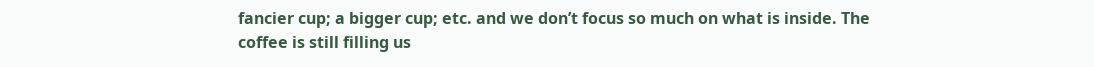fancier cup; a bigger cup; etc. and we don’t focus so much on what is inside. The coffee is still filling us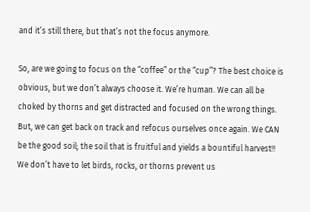and it’s still there, but that’s not the focus anymore.

So, are we going to focus on the “coffee” or the “cup”? The best choice is obvious, but we don’t always choose it. We’re human. We can all be choked by thorns and get distracted and focused on the wrong things. But, we can get back on track and refocus ourselves once again. We CAN be the good soil; the soil that is fruitful and yields a bountiful harvest!! We don’t have to let birds, rocks, or thorns prevent us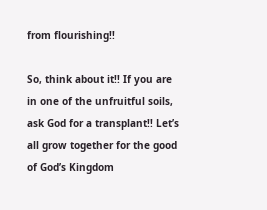from flourishing!!

So, think about it!! If you are in one of the unfruitful soils, ask God for a transplant!! Let’s all grow together for the good of God’s Kingdom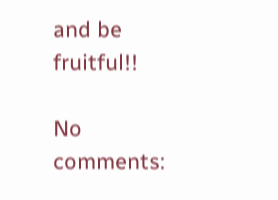and be fruitful!!

No comments: